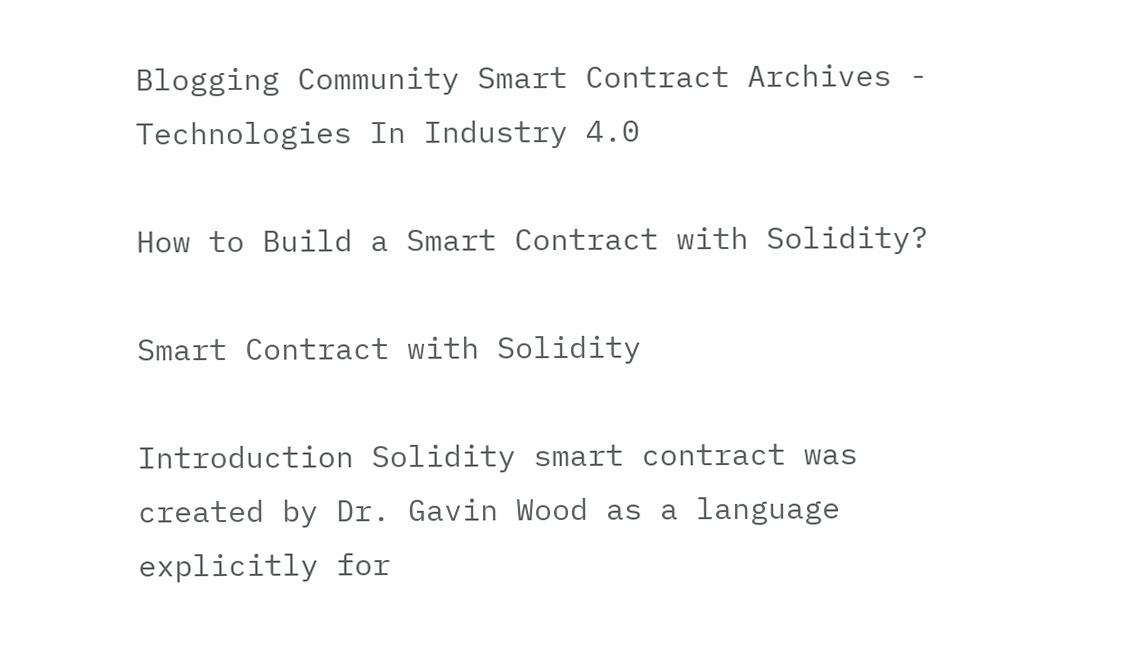Blogging Community Smart Contract Archives - Technologies In Industry 4.0

How to Build a Smart Contract with Solidity?

Smart Contract with Solidity

Introduction Solidity smart contract was created by Dr. Gavin Wood as a language explicitly for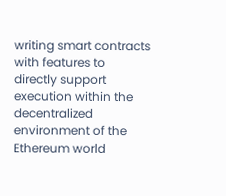writing smart contracts with features to directly support execution within the decentralized environment of the Ethereum world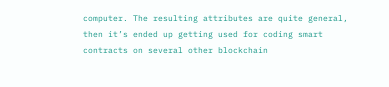computer. The resulting attributes are quite general, then it’s ended up getting used for coding smart contracts on several other blockchain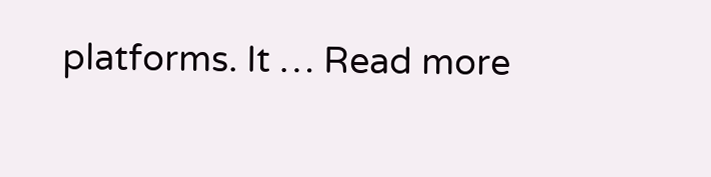platforms. It … Read more